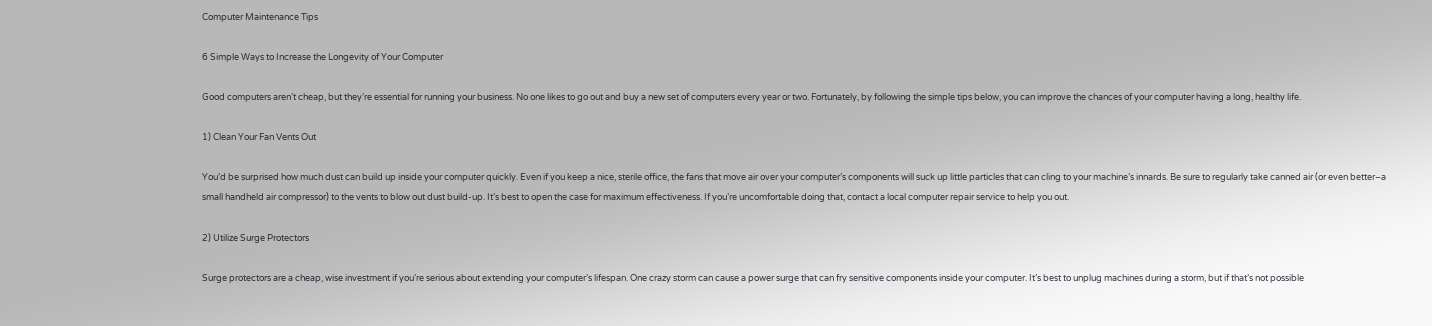Computer Maintenance Tips

6 Simple Ways to Increase the Longevity of Your Computer

Good computers aren’t cheap, but they’re essential for running your business. No one likes to go out and buy a new set of computers every year or two. Fortunately, by following the simple tips below, you can improve the chances of your computer having a long, healthy life.

1) Clean Your Fan Vents Out

You’d be surprised how much dust can build up inside your computer quickly. Even if you keep a nice, sterile office, the fans that move air over your computer’s components will suck up little particles that can cling to your machine’s innards. Be sure to regularly take canned air (or even better–a small handheld air compressor) to the vents to blow out dust build-up. It’s best to open the case for maximum effectiveness. If you’re uncomfortable doing that, contact a local computer repair service to help you out.

2) Utilize Surge Protectors

Surge protectors are a cheap, wise investment if you’re serious about extending your computer’s lifespan. One crazy storm can cause a power surge that can fry sensitive components inside your computer. It’s best to unplug machines during a storm, but if that’s not possible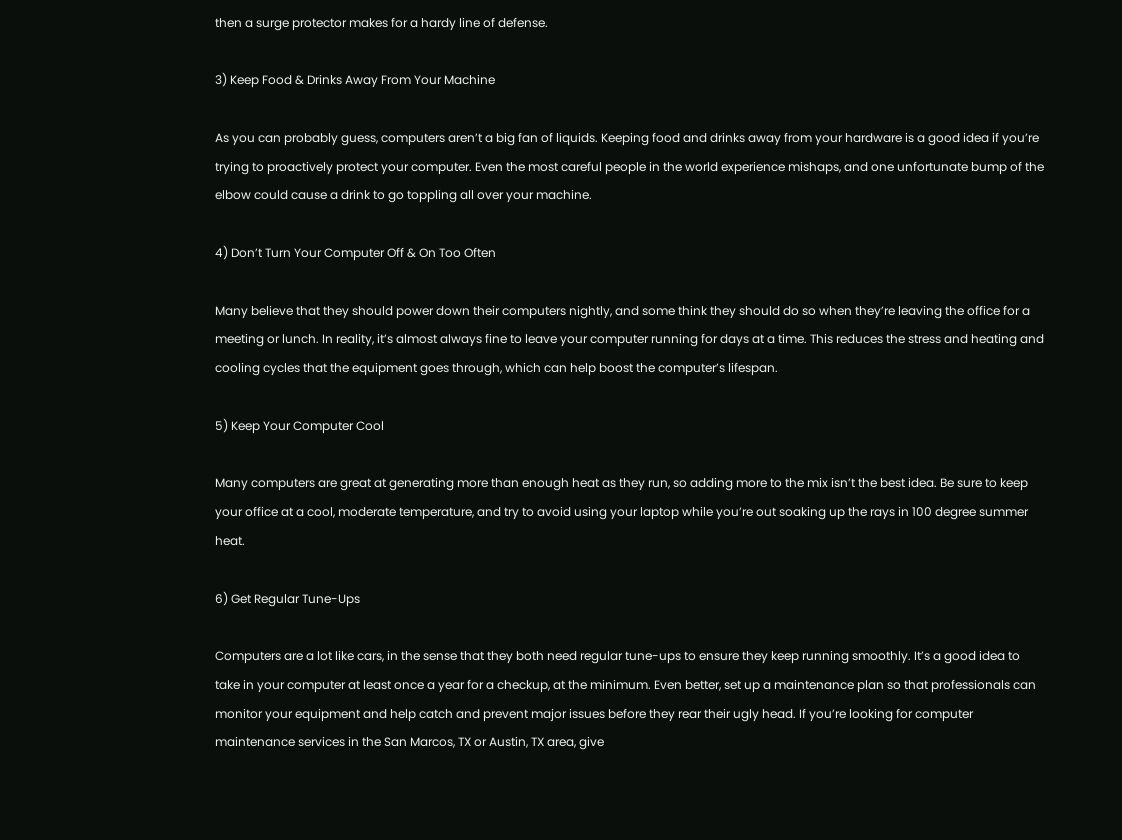then a surge protector makes for a hardy line of defense.

3) Keep Food & Drinks Away From Your Machine

As you can probably guess, computers aren’t a big fan of liquids. Keeping food and drinks away from your hardware is a good idea if you’re trying to proactively protect your computer. Even the most careful people in the world experience mishaps, and one unfortunate bump of the elbow could cause a drink to go toppling all over your machine.

4) Don’t Turn Your Computer Off & On Too Often

Many believe that they should power down their computers nightly, and some think they should do so when they’re leaving the office for a meeting or lunch. In reality, it’s almost always fine to leave your computer running for days at a time. This reduces the stress and heating and cooling cycles that the equipment goes through, which can help boost the computer’s lifespan.

5) Keep Your Computer Cool

Many computers are great at generating more than enough heat as they run, so adding more to the mix isn’t the best idea. Be sure to keep your office at a cool, moderate temperature, and try to avoid using your laptop while you’re out soaking up the rays in 100 degree summer heat.

6) Get Regular Tune-Ups

Computers are a lot like cars, in the sense that they both need regular tune-ups to ensure they keep running smoothly. It’s a good idea to take in your computer at least once a year for a checkup, at the minimum. Even better, set up a maintenance plan so that professionals can monitor your equipment and help catch and prevent major issues before they rear their ugly head. If you’re looking for computer maintenance services in the San Marcos, TX or Austin, TX area, give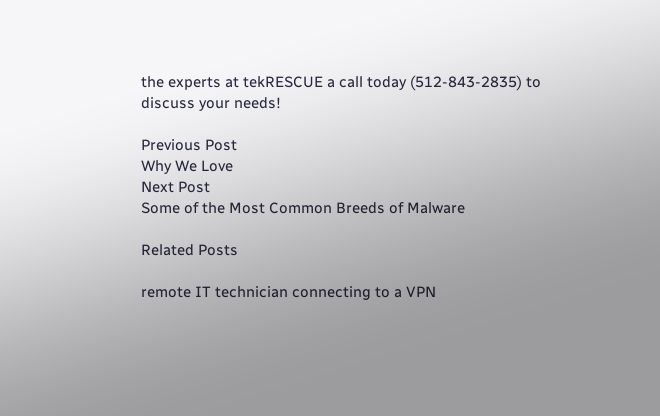the experts at tekRESCUE a call today (512-843-2835) to discuss your needs!

Previous Post
Why We Love
Next Post
Some of the Most Common Breeds of Malware

Related Posts

remote IT technician connecting to a VPN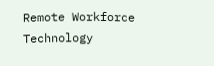Remote Workforce Technology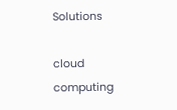Solutions

cloud computing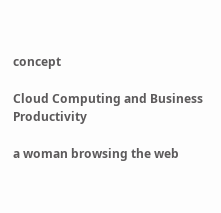concept

Cloud Computing and Business Productivity

a woman browsing the web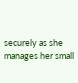securely as she manages her small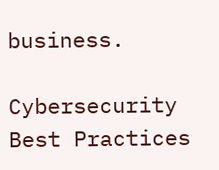business.

Cybersecurity Best Practices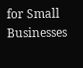for Small Businesses